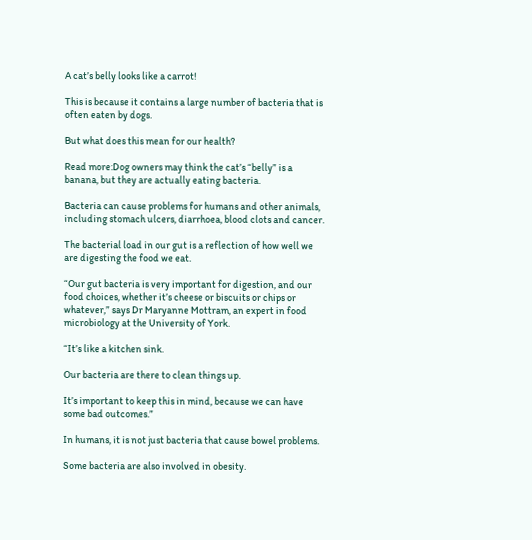A cat’s belly looks like a carrot!

This is because it contains a large number of bacteria that is often eaten by dogs.

But what does this mean for our health?

Read more:Dog owners may think the cat’s “belly” is a banana, but they are actually eating bacteria.

Bacteria can cause problems for humans and other animals, including stomach ulcers, diarrhoea, blood clots and cancer.

The bacterial load in our gut is a reflection of how well we are digesting the food we eat.

“Our gut bacteria is very important for digestion, and our food choices, whether it’s cheese or biscuits or chips or whatever,” says Dr Maryanne Mottram, an expert in food microbiology at the University of York.

“It’s like a kitchen sink.

Our bacteria are there to clean things up.

It’s important to keep this in mind, because we can have some bad outcomes.”

In humans, it is not just bacteria that cause bowel problems.

Some bacteria are also involved in obesity.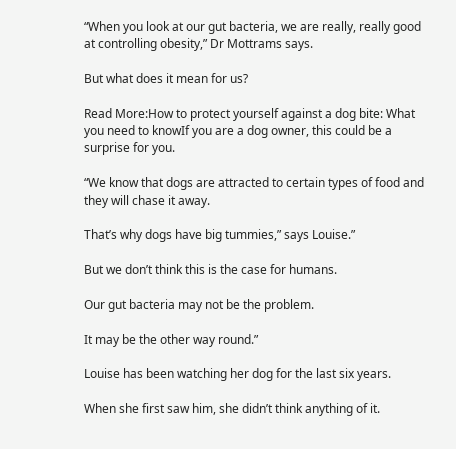“When you look at our gut bacteria, we are really, really good at controlling obesity,” Dr Mottrams says.

But what does it mean for us?

Read More:How to protect yourself against a dog bite: What you need to knowIf you are a dog owner, this could be a surprise for you.

“We know that dogs are attracted to certain types of food and they will chase it away.

That’s why dogs have big tummies,” says Louise.”

But we don’t think this is the case for humans.

Our gut bacteria may not be the problem.

It may be the other way round.”

Louise has been watching her dog for the last six years.

When she first saw him, she didn’t think anything of it.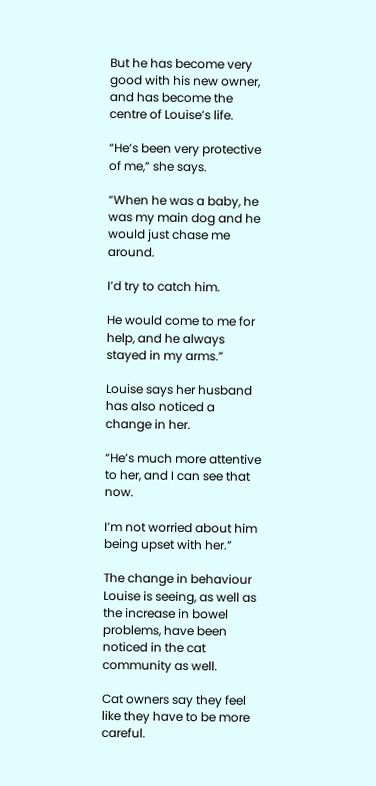But he has become very good with his new owner, and has become the centre of Louise’s life.

“He’s been very protective of me,” she says.

“When he was a baby, he was my main dog and he would just chase me around.

I’d try to catch him.

He would come to me for help, and he always stayed in my arms.”

Louise says her husband has also noticed a change in her.

“He’s much more attentive to her, and I can see that now.

I’m not worried about him being upset with her.”

The change in behaviour Louise is seeing, as well as the increase in bowel problems, have been noticed in the cat community as well.

Cat owners say they feel like they have to be more careful.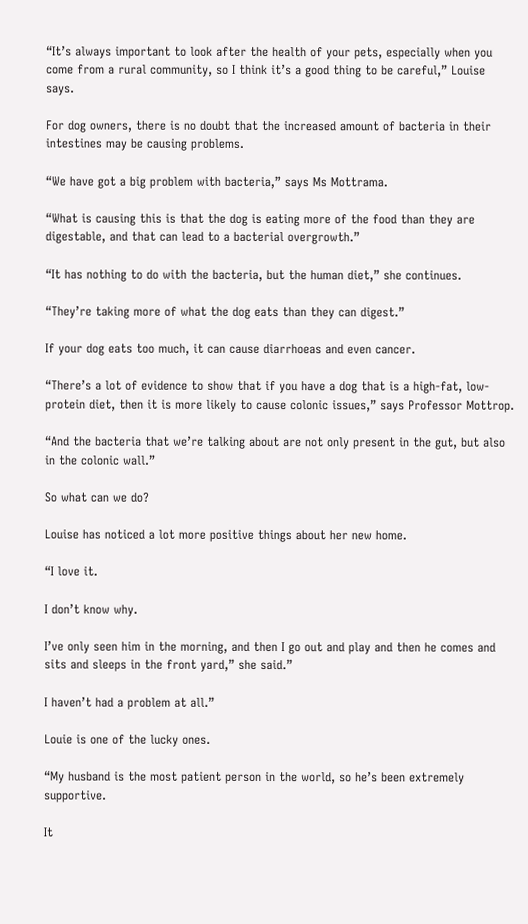“It’s always important to look after the health of your pets, especially when you come from a rural community, so I think it’s a good thing to be careful,” Louise says.

For dog owners, there is no doubt that the increased amount of bacteria in their intestines may be causing problems.

“We have got a big problem with bacteria,” says Ms Mottrama.

“What is causing this is that the dog is eating more of the food than they are digestable, and that can lead to a bacterial overgrowth.”

“It has nothing to do with the bacteria, but the human diet,” she continues.

“They’re taking more of what the dog eats than they can digest.”

If your dog eats too much, it can cause diarrhoeas and even cancer.

“There’s a lot of evidence to show that if you have a dog that is a high-fat, low-protein diet, then it is more likely to cause colonic issues,” says Professor Mottrop.

“And the bacteria that we’re talking about are not only present in the gut, but also in the colonic wall.”

So what can we do?

Louise has noticed a lot more positive things about her new home.

“I love it.

I don’t know why.

I’ve only seen him in the morning, and then I go out and play and then he comes and sits and sleeps in the front yard,” she said.”

I haven’t had a problem at all.”

Louie is one of the lucky ones.

“My husband is the most patient person in the world, so he’s been extremely supportive.

It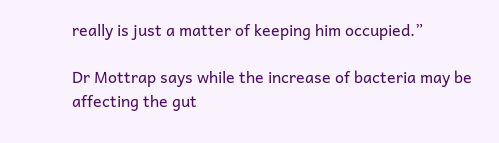really is just a matter of keeping him occupied.”

Dr Mottrap says while the increase of bacteria may be affecting the gut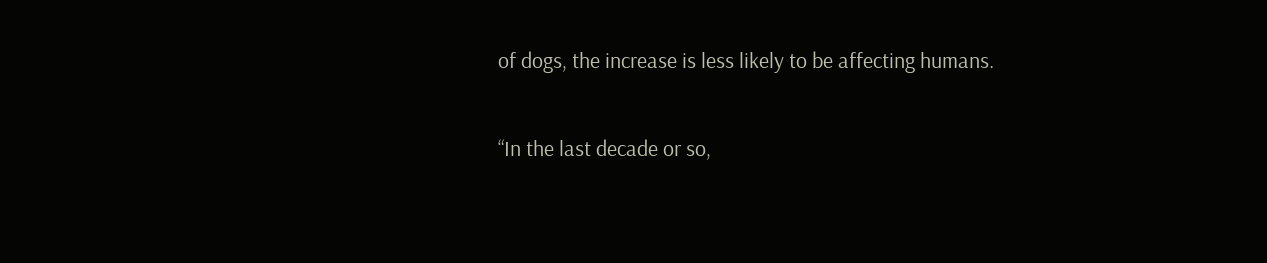of dogs, the increase is less likely to be affecting humans.

“In the last decade or so,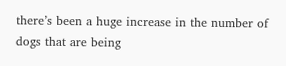there’s been a huge increase in the number of dogs that are being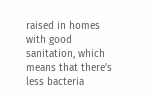raised in homes with good sanitation, which means that there’s less bacteria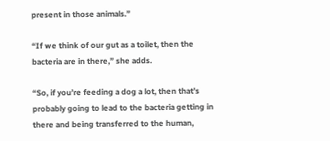present in those animals.”

“If we think of our gut as a toilet, then the bacteria are in there,” she adds.

“So, if you’re feeding a dog a lot, then that’s probably going to lead to the bacteria getting in there and being transferred to the human,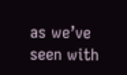as we’ve seen with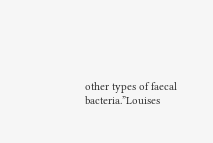other types of faecal bacteria.”Louises